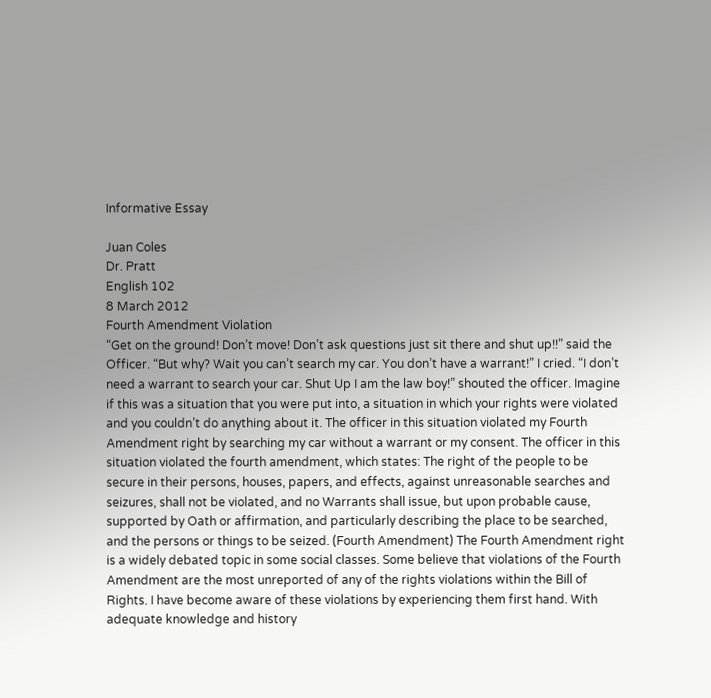Informative Essay

Juan Coles
Dr. Pratt
English 102
8 March 2012
Fourth Amendment Violation
“Get on the ground! Don’t move! Don’t ask questions just sit there and shut up!!” said the Officer. “But why? Wait you can’t search my car. You don’t have a warrant!” I cried. “I don’t need a warrant to search your car. Shut Up I am the law boy!” shouted the officer. Imagine if this was a situation that you were put into, a situation in which your rights were violated and you couldn’t do anything about it. The officer in this situation violated my Fourth Amendment right by searching my car without a warrant or my consent. The officer in this situation violated the fourth amendment, which states: The right of the people to be secure in their persons, houses, papers, and effects, against unreasonable searches and seizures, shall not be violated, and no Warrants shall issue, but upon probable cause, supported by Oath or affirmation, and particularly describing the place to be searched, and the persons or things to be seized. (Fourth Amendment) The Fourth Amendment right is a widely debated topic in some social classes. Some believe that violations of the Fourth Amendment are the most unreported of any of the rights violations within the Bill of Rights. I have become aware of these violations by experiencing them first hand. With adequate knowledge and history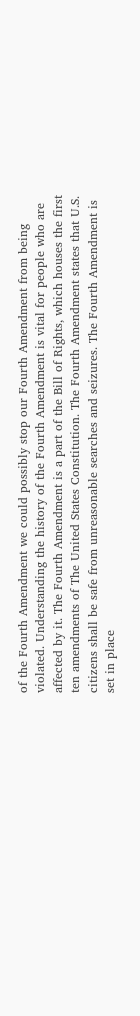of the Fourth Amendment we could possibly stop our Fourth Amendment from being violated. Understanding the history of the Fourth Amendment is vital for people who are affected by it. The Fourth Amendment is a part of the Bill of Rights, which houses the first ten amendments of The United States Constitution. The Fourth Amendment states that U.S. citizens shall be safe from unreasonable searches and seizures. The Fourth Amendment is set in place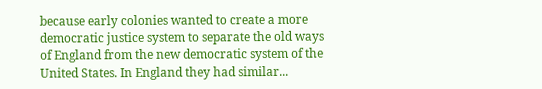because early colonies wanted to create a more democratic justice system to separate the old ways of England from the new democratic system of the United States. In England they had similar...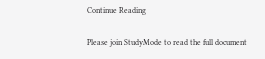Continue Reading

Please join StudyMode to read the full document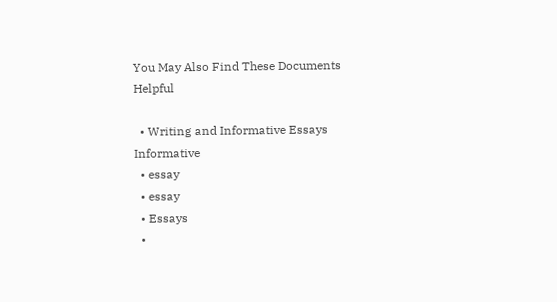You May Also Find These Documents Helpful

  • Writing and Informative Essays Informative
  • essay
  • essay
  • Essays
  •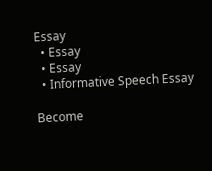Essay
  • Essay
  • Essay
  • Informative Speech Essay

Become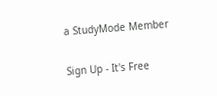a StudyMode Member

Sign Up - It's Free